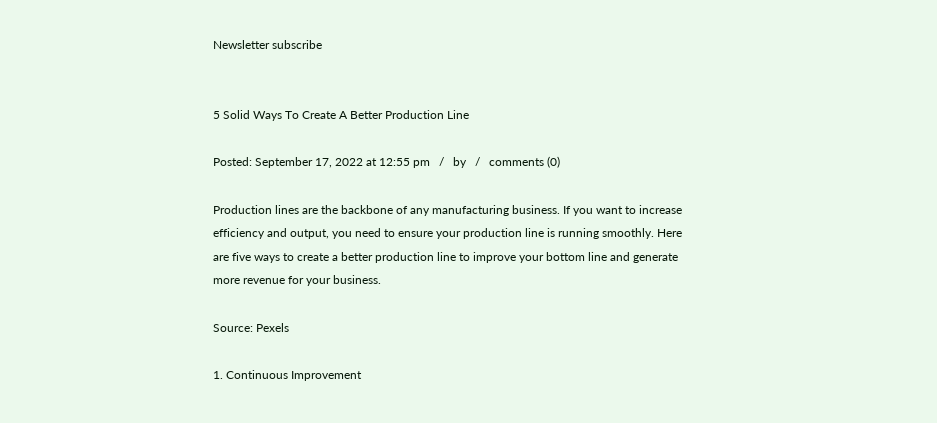Newsletter subscribe


5 Solid Ways To Create A Better Production Line

Posted: September 17, 2022 at 12:55 pm   /   by   /   comments (0)

Production lines are the backbone of any manufacturing business. If you want to increase efficiency and output, you need to ensure your production line is running smoothly. Here are five ways to create a better production line to improve your bottom line and generate more revenue for your business.

Source: Pexels

1. Continuous Improvement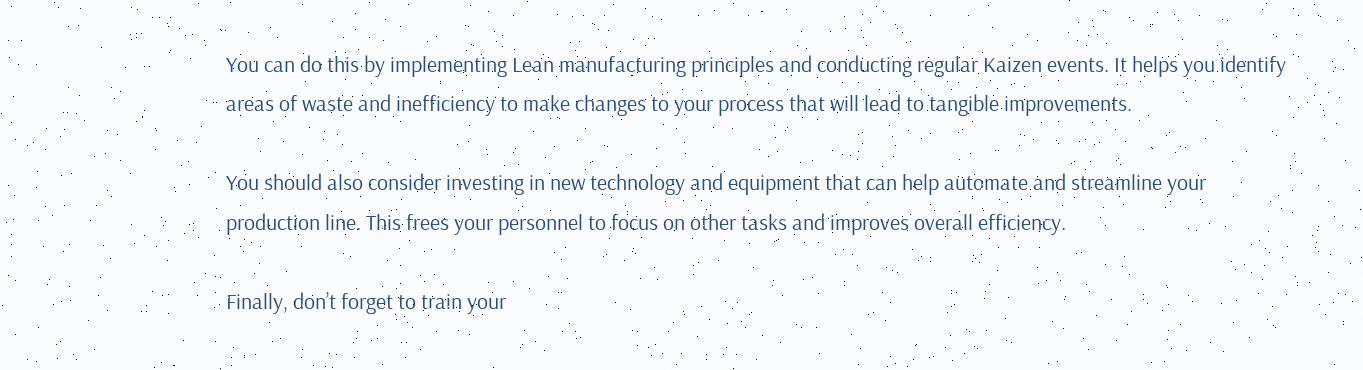You can do this by implementing Lean manufacturing principles and conducting regular Kaizen events. It helps you identify areas of waste and inefficiency to make changes to your process that will lead to tangible improvements.

You should also consider investing in new technology and equipment that can help automate and streamline your production line. This frees your personnel to focus on other tasks and improves overall efficiency.

Finally, don’t forget to train your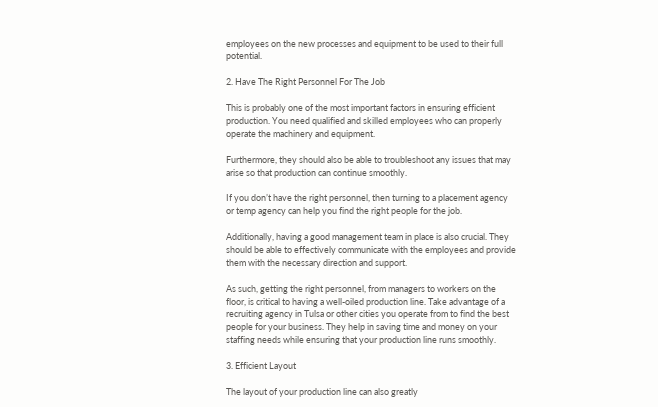employees on the new processes and equipment to be used to their full potential.

2. Have The Right Personnel For The Job

This is probably one of the most important factors in ensuring efficient production. You need qualified and skilled employees who can properly operate the machinery and equipment.

Furthermore, they should also be able to troubleshoot any issues that may arise so that production can continue smoothly.

If you don’t have the right personnel, then turning to a placement agency or temp agency can help you find the right people for the job.

Additionally, having a good management team in place is also crucial. They should be able to effectively communicate with the employees and provide them with the necessary direction and support.

As such, getting the right personnel, from managers to workers on the floor, is critical to having a well-oiled production line. Take advantage of a recruiting agency in Tulsa or other cities you operate from to find the best people for your business. They help in saving time and money on your staffing needs while ensuring that your production line runs smoothly.

3. Efficient Layout

The layout of your production line can also greatly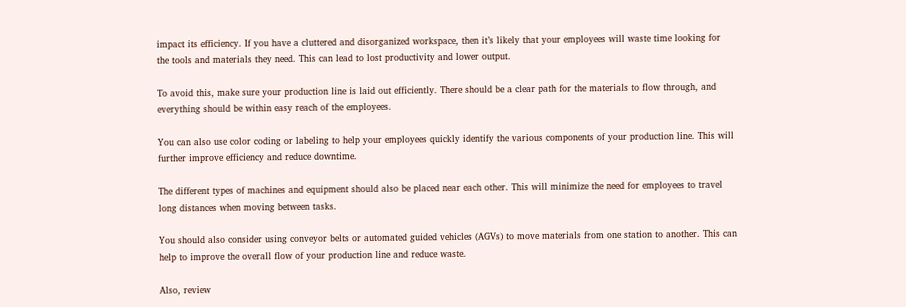impact its efficiency. If you have a cluttered and disorganized workspace, then it’s likely that your employees will waste time looking for the tools and materials they need. This can lead to lost productivity and lower output.

To avoid this, make sure your production line is laid out efficiently. There should be a clear path for the materials to flow through, and everything should be within easy reach of the employees.

You can also use color coding or labeling to help your employees quickly identify the various components of your production line. This will further improve efficiency and reduce downtime.

The different types of machines and equipment should also be placed near each other. This will minimize the need for employees to travel long distances when moving between tasks.

You should also consider using conveyor belts or automated guided vehicles (AGVs) to move materials from one station to another. This can help to improve the overall flow of your production line and reduce waste.

Also, review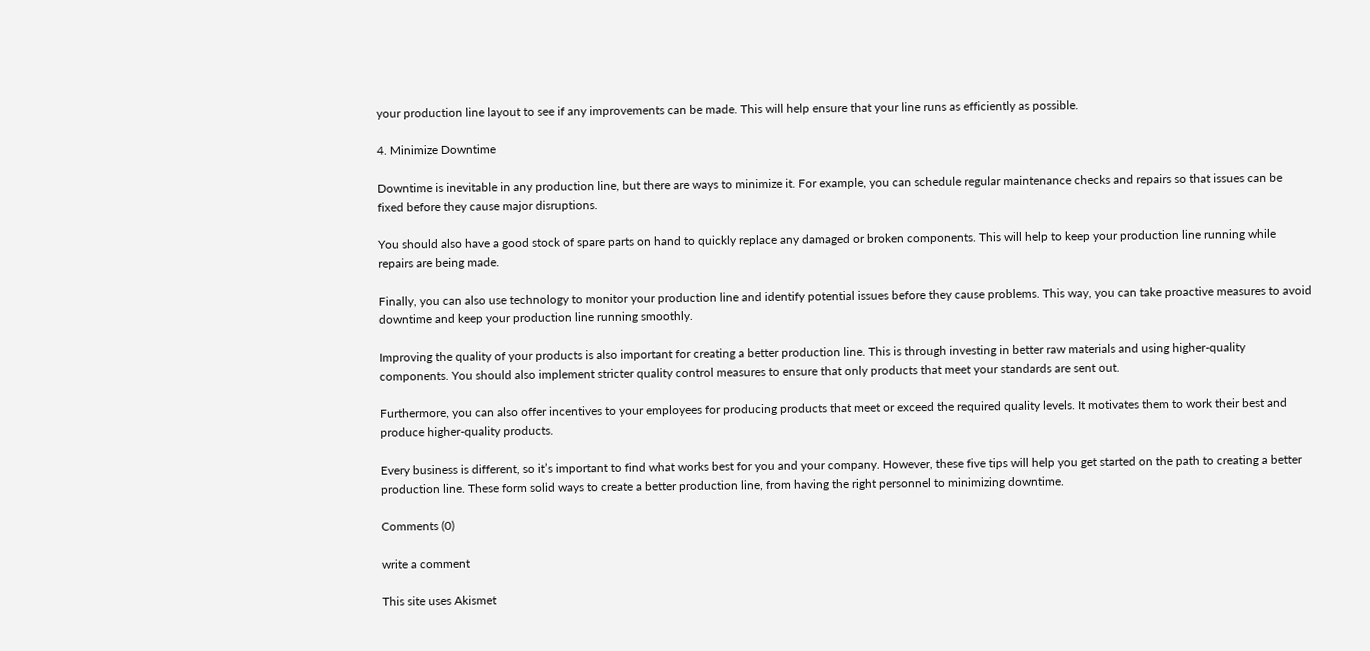your production line layout to see if any improvements can be made. This will help ensure that your line runs as efficiently as possible.

4. Minimize Downtime

Downtime is inevitable in any production line, but there are ways to minimize it. For example, you can schedule regular maintenance checks and repairs so that issues can be fixed before they cause major disruptions.

You should also have a good stock of spare parts on hand to quickly replace any damaged or broken components. This will help to keep your production line running while repairs are being made.

Finally, you can also use technology to monitor your production line and identify potential issues before they cause problems. This way, you can take proactive measures to avoid downtime and keep your production line running smoothly.

Improving the quality of your products is also important for creating a better production line. This is through investing in better raw materials and using higher-quality components. You should also implement stricter quality control measures to ensure that only products that meet your standards are sent out.

Furthermore, you can also offer incentives to your employees for producing products that meet or exceed the required quality levels. It motivates them to work their best and produce higher-quality products.

Every business is different, so it’s important to find what works best for you and your company. However, these five tips will help you get started on the path to creating a better production line. These form solid ways to create a better production line, from having the right personnel to minimizing downtime.

Comments (0)

write a comment

This site uses Akismet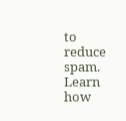to reduce spam. Learn how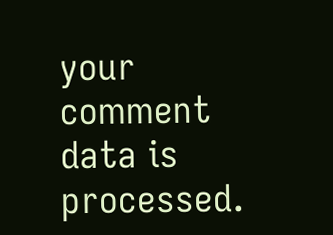your comment data is processed.